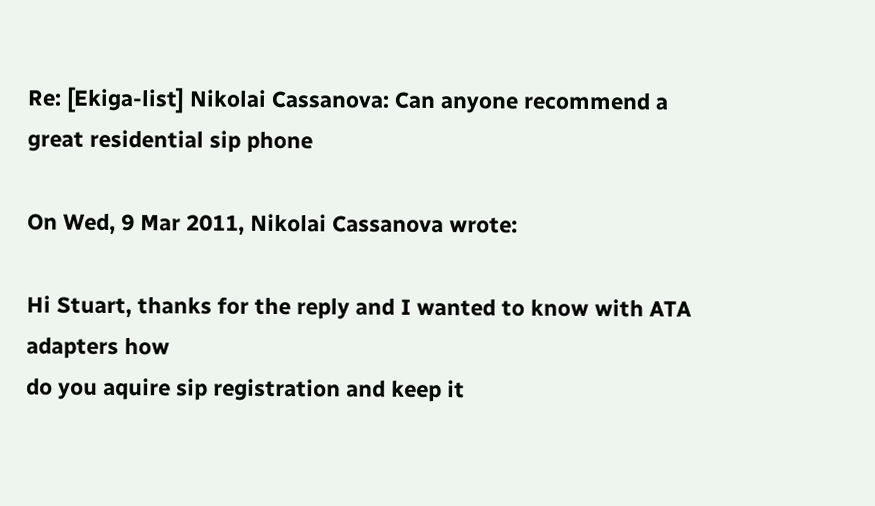Re: [Ekiga-list] Nikolai Cassanova: Can anyone recommend a great residential sip phone

On Wed, 9 Mar 2011, Nikolai Cassanova wrote:

Hi Stuart, thanks for the reply and I wanted to know with ATA adapters how
do you aquire sip registration and keep it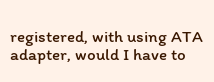registered, with using ATA
adapter, would I have to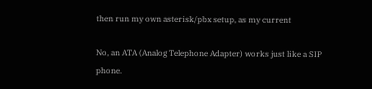then run my own asterisk/pbx setup, as my current

No, an ATA (Analog Telephone Adapter) works just like a SIP phone.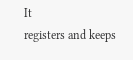It
registers and keeps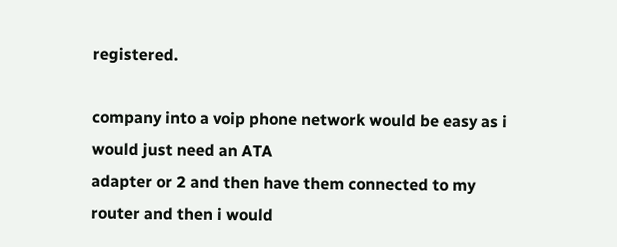registered.

company into a voip phone network would be easy as i would just need an ATA
adapter or 2 and then have them connected to my router and then i would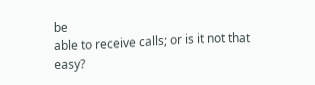be
able to receive calls; or is it not that easy?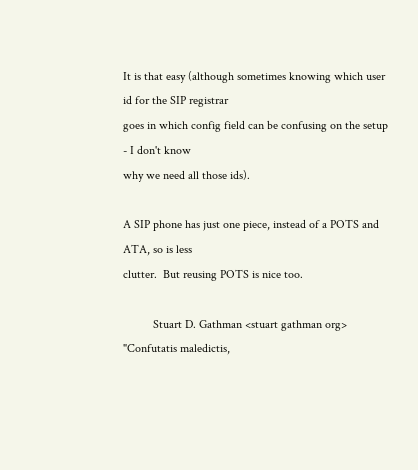It is that easy (although sometimes knowing which user id for the SIP registrar
goes in which config field can be confusing on the setup - I don't know
why we need all those ids).

A SIP phone has just one piece, instead of a POTS and ATA, so is less
clutter.  But reusing POTS is nice too.

          Stuart D. Gathman <stuart gathman org>
"Confutatis maledictis,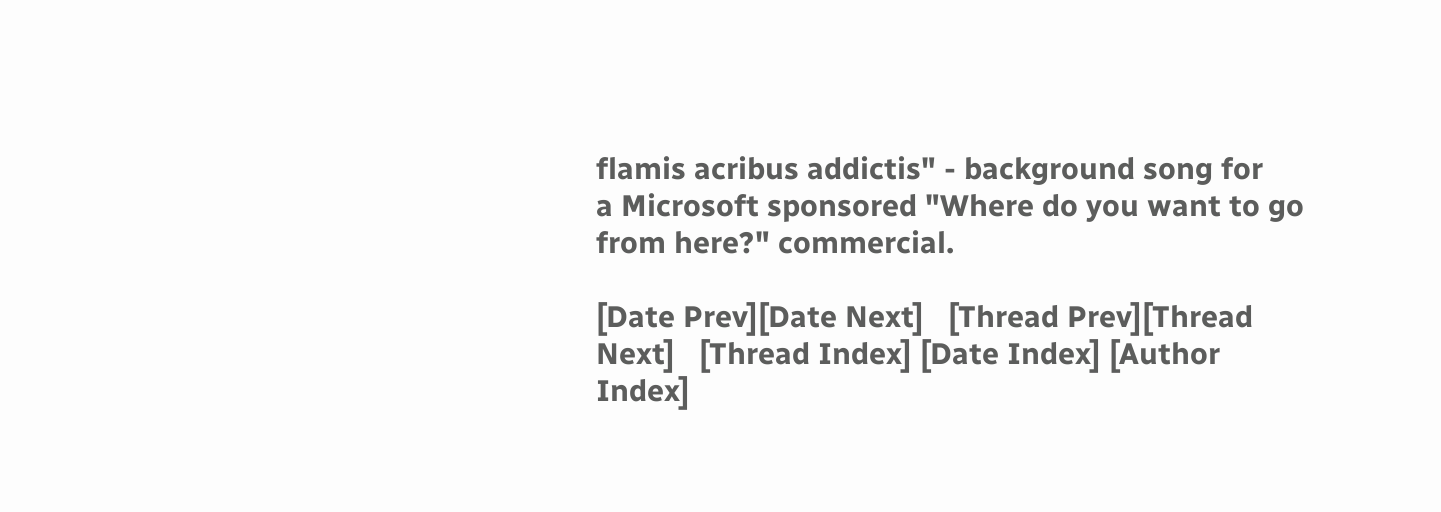flamis acribus addictis" - background song for
a Microsoft sponsored "Where do you want to go from here?" commercial.

[Date Prev][Date Next]   [Thread Prev][Thread Next]   [Thread Index] [Date Index] [Author Index]